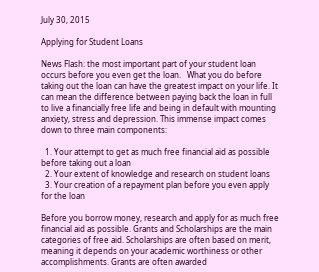July 30, 2015

Applying for Student Loans

News Flash: the most important part of your student loan occurs before you even get the loan.   What you do before taking out the loan can have the greatest impact on your life. It can mean the difference between paying back the loan in full to live a financially free life and being in default with mounting anxiety, stress and depression. This immense impact comes down to three main components:

  1. Your attempt to get as much free financial aid as possible before taking out a loan
  2. Your extent of knowledge and research on student loans
  3. Your creation of a repayment plan before you even apply for the loan

Before you borrow money, research and apply for as much free financial aid as possible. Grants and Scholarships are the main categories of free aid. Scholarships are often based on merit, meaning it depends on your academic worthiness or other accomplishments. Grants are often awarded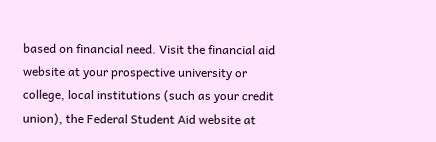based on financial need. Visit the financial aid website at your prospective university or college, local institutions (such as your credit union), the Federal Student Aid website at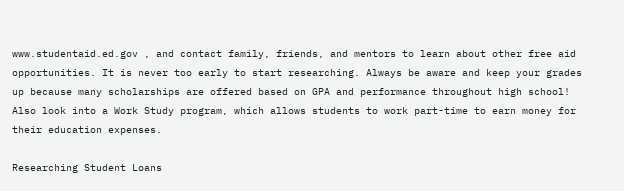www.studentaid.ed.gov , and contact family, friends, and mentors to learn about other free aid opportunities. It is never too early to start researching. Always be aware and keep your grades up because many scholarships are offered based on GPA and performance throughout high school! Also look into a Work Study program, which allows students to work part-time to earn money for their education expenses.

Researching Student Loans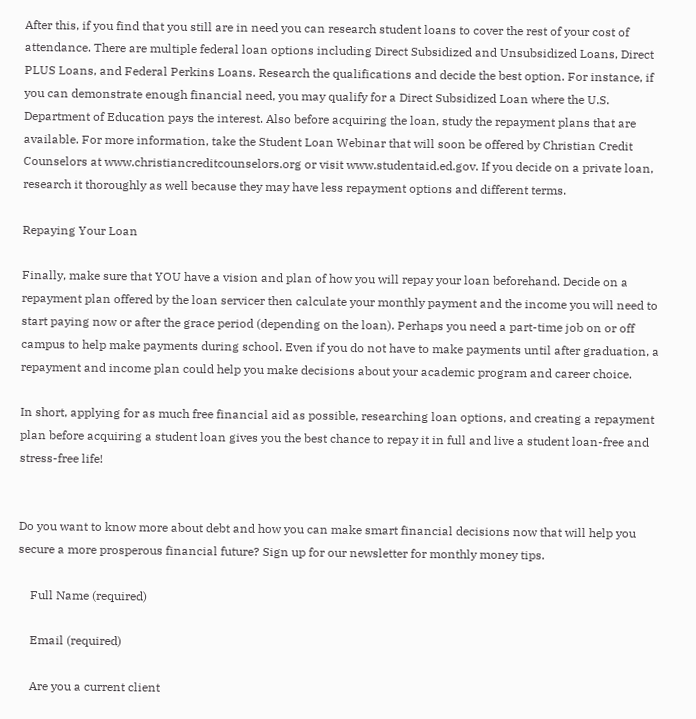After this, if you find that you still are in need you can research student loans to cover the rest of your cost of attendance. There are multiple federal loan options including Direct Subsidized and Unsubsidized Loans, Direct PLUS Loans, and Federal Perkins Loans. Research the qualifications and decide the best option. For instance, if you can demonstrate enough financial need, you may qualify for a Direct Subsidized Loan where the U.S. Department of Education pays the interest. Also before acquiring the loan, study the repayment plans that are available. For more information, take the Student Loan Webinar that will soon be offered by Christian Credit Counselors at www.christiancreditcounselors.org or visit www.studentaid.ed.gov. If you decide on a private loan, research it thoroughly as well because they may have less repayment options and different terms.

Repaying Your Loan

Finally, make sure that YOU have a vision and plan of how you will repay your loan beforehand. Decide on a repayment plan offered by the loan servicer then calculate your monthly payment and the income you will need to start paying now or after the grace period (depending on the loan). Perhaps you need a part-time job on or off campus to help make payments during school. Even if you do not have to make payments until after graduation, a repayment and income plan could help you make decisions about your academic program and career choice.

In short, applying for as much free financial aid as possible, researching loan options, and creating a repayment plan before acquiring a student loan gives you the best chance to repay it in full and live a student loan-free and stress-free life!


Do you want to know more about debt and how you can make smart financial decisions now that will help you secure a more prosperous financial future? Sign up for our newsletter for monthly money tips.

    Full Name (required)

    Email (required)

    Are you a current client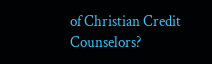of Christian Credit Counselors?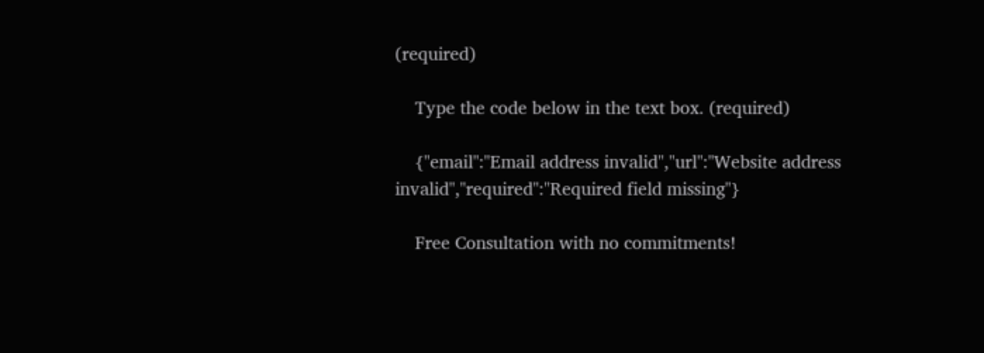(required)

    Type the code below in the text box. (required)

    {"email":"Email address invalid","url":"Website address invalid","required":"Required field missing"}

    Free Consultation with no commitments!